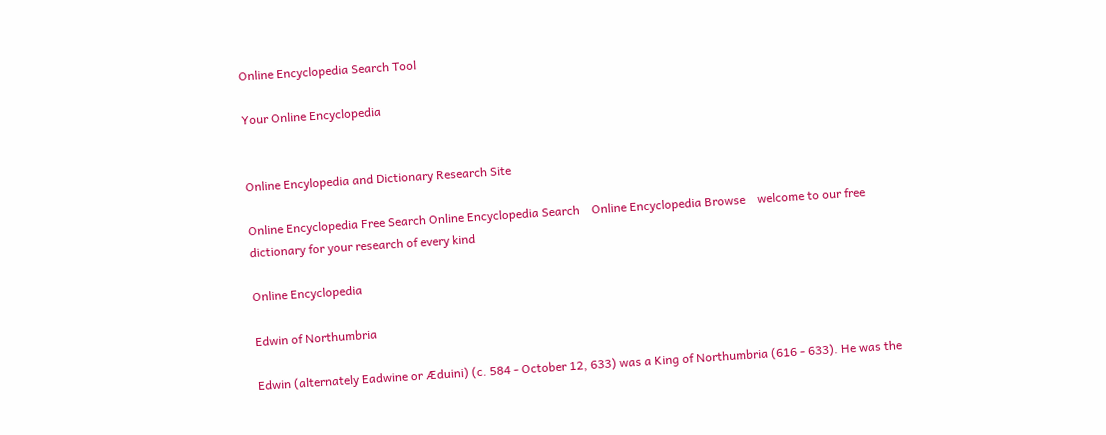Online Encyclopedia Search Tool

Your Online Encyclopedia


Online Encylopedia and Dictionary Research Site

Online Encyclopedia Free Search Online Encyclopedia Search    Online Encyclopedia Browse    welcome to our free dictionary for your research of every kind

Online Encyclopedia

Edwin of Northumbria

Edwin (alternately Eadwine or Æduini) (c. 584 - October 12, 633) was a King of Northumbria (616 - 633). He was the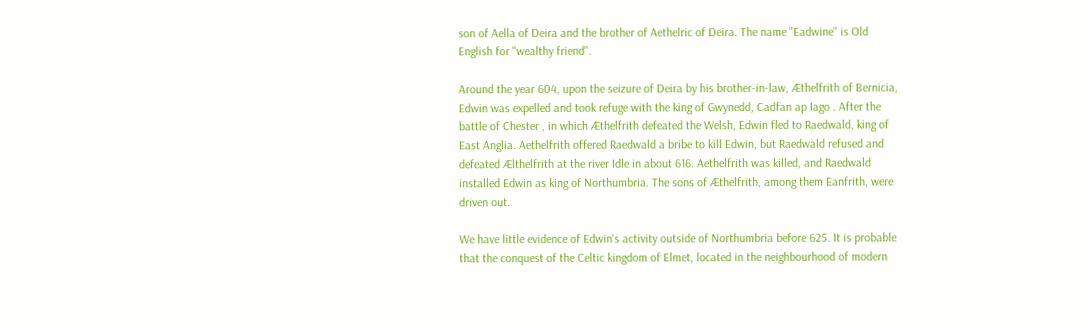son of Aella of Deira and the brother of Aethelric of Deira. The name "Eadwine" is Old English for "wealthy friend".

Around the year 604, upon the seizure of Deira by his brother-in-law, Æthelfrith of Bernicia, Edwin was expelled and took refuge with the king of Gwynedd, Cadfan ap Iago . After the battle of Chester , in which Æthelfrith defeated the Welsh, Edwin fled to Raedwald, king of East Anglia. Aethelfrith offered Raedwald a bribe to kill Edwin, but Raedwald refused and defeated Ælthelfrith at the river Idle in about 616. Aethelfrith was killed, and Raedwald installed Edwin as king of Northumbria. The sons of Æthelfrith, among them Eanfrith, were driven out.

We have little evidence of Edwin's activity outside of Northumbria before 625. It is probable that the conquest of the Celtic kingdom of Elmet, located in the neighbourhood of modern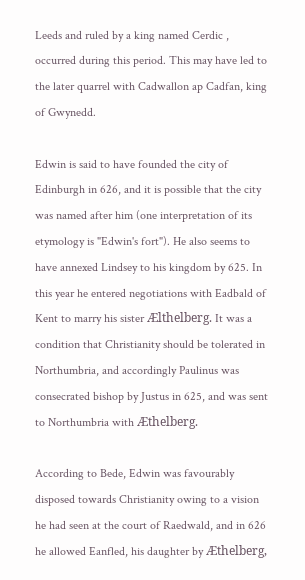Leeds and ruled by a king named Cerdic , occurred during this period. This may have led to the later quarrel with Cadwallon ap Cadfan, king of Gwynedd.

Edwin is said to have founded the city of Edinburgh in 626, and it is possible that the city was named after him (one interpretation of its etymology is "Edwin's fort"). He also seems to have annexed Lindsey to his kingdom by 625. In this year he entered negotiations with Eadbald of Kent to marry his sister Ælthelberg. It was a condition that Christianity should be tolerated in Northumbria, and accordingly Paulinus was consecrated bishop by Justus in 625, and was sent to Northumbria with Æthelberg.

According to Bede, Edwin was favourably disposed towards Christianity owing to a vision he had seen at the court of Raedwald, and in 626 he allowed Eanfled, his daughter by Æthelberg,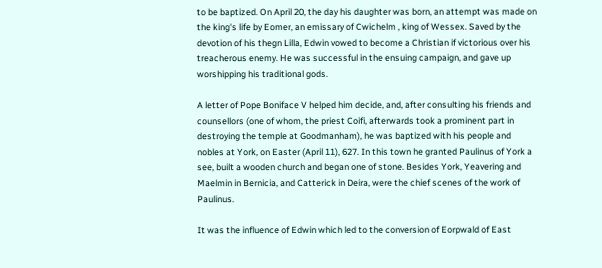to be baptized. On April 20, the day his daughter was born, an attempt was made on the king's life by Eomer, an emissary of Cwichelm , king of Wessex. Saved by the devotion of his thegn Lilla, Edwin vowed to become a Christian if victorious over his treacherous enemy. He was successful in the ensuing campaign, and gave up worshipping his traditional gods.

A letter of Pope Boniface V helped him decide, and, after consulting his friends and counsellors (one of whom, the priest Coifi, afterwards took a prominent part in destroying the temple at Goodmanham), he was baptized with his people and nobles at York, on Easter (April 11), 627. In this town he granted Paulinus of York a see, built a wooden church and began one of stone. Besides York, Yeavering and Maelmin in Bernicia, and Catterick in Deira, were the chief scenes of the work of Paulinus.

It was the influence of Edwin which led to the conversion of Eorpwald of East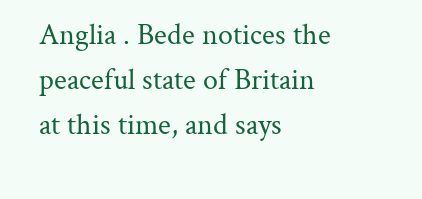Anglia . Bede notices the peaceful state of Britain at this time, and says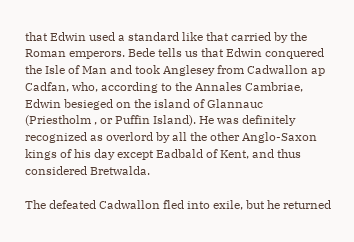that Edwin used a standard like that carried by the Roman emperors. Bede tells us that Edwin conquered the Isle of Man and took Anglesey from Cadwallon ap Cadfan, who, according to the Annales Cambriae, Edwin besieged on the island of Glannauc (Priestholm , or Puffin Island). He was definitely recognized as overlord by all the other Anglo-Saxon kings of his day except Eadbald of Kent, and thus considered Bretwalda.

The defeated Cadwallon fled into exile, but he returned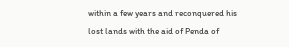within a few years and reconquered his lost lands with the aid of Penda of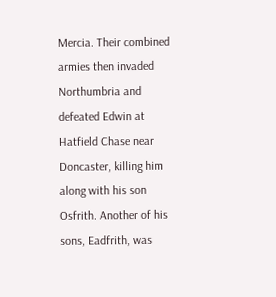Mercia. Their combined armies then invaded Northumbria and defeated Edwin at Hatfield Chase near Doncaster, killing him along with his son Osfrith. Another of his sons, Eadfrith, was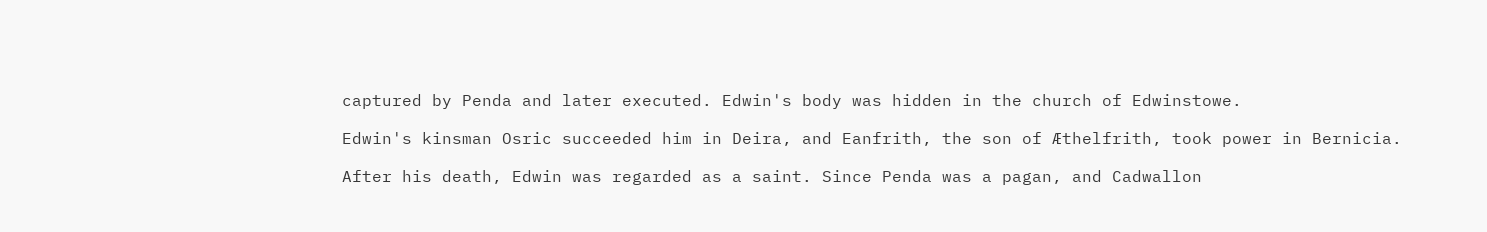captured by Penda and later executed. Edwin's body was hidden in the church of Edwinstowe.

Edwin's kinsman Osric succeeded him in Deira, and Eanfrith, the son of Æthelfrith, took power in Bernicia.

After his death, Edwin was regarded as a saint. Since Penda was a pagan, and Cadwallon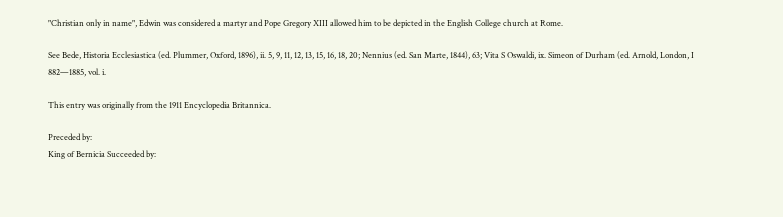"Christian only in name", Edwin was considered a martyr and Pope Gregory XIII allowed him to be depicted in the English College church at Rome.

See Bede, Historia Ecclesiastica (ed. Plummer, Oxford, 1896), ii. 5, 9, 11, 12, 13, 15, 16, 18, 20; Nennius (ed. San Marte, 1844), 63; Vita S Oswaldi, ix. Simeon of Durham (ed. Arnold, London, I 882—1885, vol. i.

This entry was originally from the 1911 Encyclopedia Britannica.

Preceded by:
King of Bernicia Succeeded by: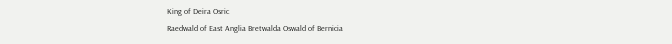King of Deira Osric
Raedwald of East Anglia Bretwalda Oswald of Bernicia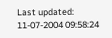Last updated: 11-07-2004 09:58:24